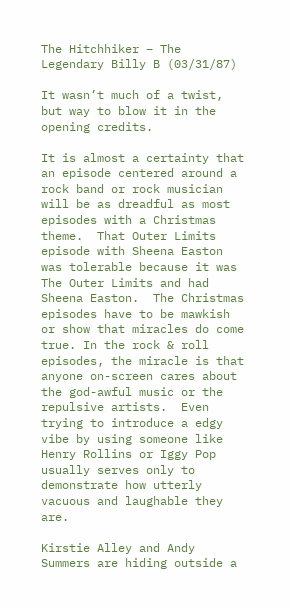The Hitchhiker – The Legendary Billy B (03/31/87)

It wasn’t much of a twist, but way to blow it in the opening credits.

It is almost a certainty that an episode centered around a rock band or rock musician will be as dreadful as most episodes with a Christmas theme.  That Outer Limits episode with Sheena Easton was tolerable because it was The Outer Limits and had Sheena Easton.  The Christmas episodes have to be mawkish or show that miracles do come true. In the rock & roll episodes, the miracle is that anyone on-screen cares about the god-awful music or the repulsive artists.  Even trying to introduce a edgy vibe by using someone like Henry Rollins or Iggy Pop usually serves only to demonstrate how utterly vacuous and laughable they are.

Kirstie Alley and Andy Summers are hiding outside a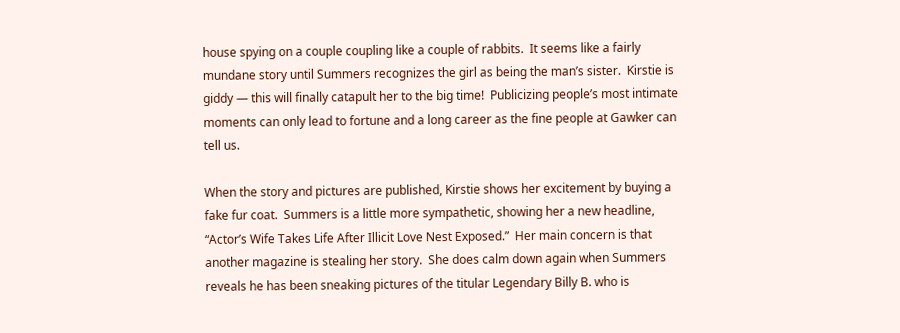house spying on a couple coupling like a couple of rabbits.  It seems like a fairly mundane story until Summers recognizes the girl as being the man’s sister.  Kirstie is giddy — this will finally catapult her to the big time!  Publicizing people’s most intimate moments can only lead to fortune and a long career as the fine people at Gawker can tell us.

When the story and pictures are published, Kirstie shows her excitement by buying a fake fur coat.  Summers is a little more sympathetic, showing her a new headline, “Actor’s Wife Takes Life After Illicit Love Nest Exposed.”  Her main concern is that another magazine is stealing her story.  She does calm down again when Summers reveals he has been sneaking pictures of the titular Legendary Billy B. who is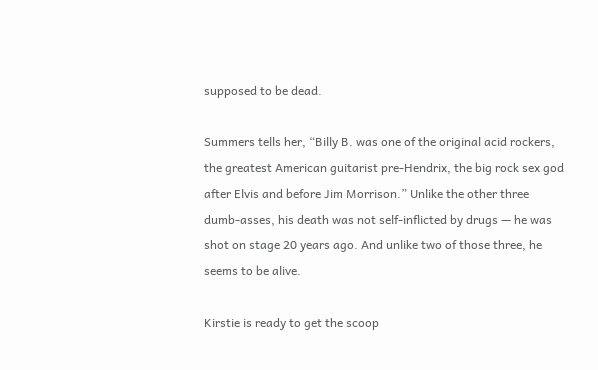supposed to be dead.

Summers tells her, “Billy B. was one of the original acid rockers, the greatest American guitarist pre-Hendrix, the big rock sex god after Elvis and before Jim Morrison.” Unlike the other three dumb-asses, his death was not self-inflicted by drugs — he was shot on stage 20 years ago. And unlike two of those three, he seems to be alive.

Kirstie is ready to get the scoop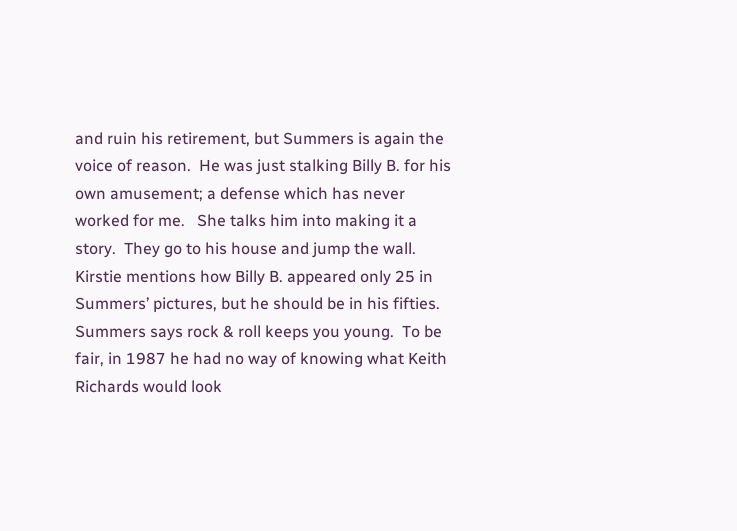and ruin his retirement, but Summers is again the voice of reason.  He was just stalking Billy B. for his own amusement; a defense which has never worked for me.   She talks him into making it a story.  They go to his house and jump the wall.  Kirstie mentions how Billy B. appeared only 25 in Summers’ pictures, but he should be in his fifties.  Summers says rock & roll keeps you young.  To be fair, in 1987 he had no way of knowing what Keith Richards would look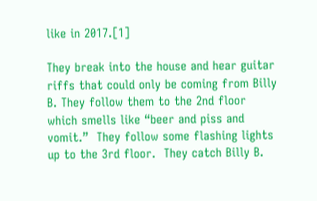like in 2017.[1]

They break into the house and hear guitar riffs that could only be coming from Billy B. They follow them to the 2nd floor which smells like “beer and piss and vomit.”  They follow some flashing lights up to the 3rd floor.  They catch Billy B.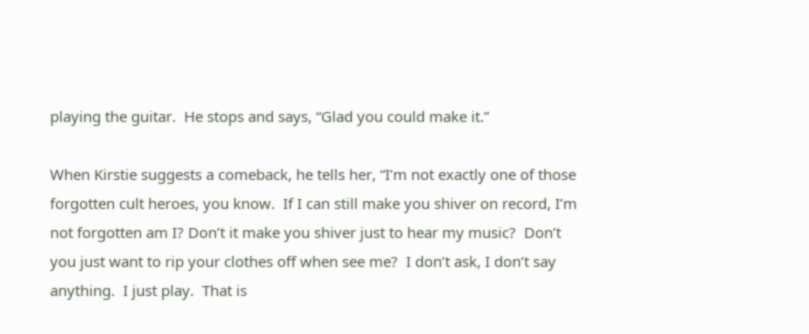playing the guitar.  He stops and says, “Glad you could make it.”

When Kirstie suggests a comeback, he tells her, “I’m not exactly one of those forgotten cult heroes, you know.  If I can still make you shiver on record, I’m not forgotten am I? Don’t it make you shiver just to hear my music?  Don’t you just want to rip your clothes off when see me?  I don’t ask, I don’t say anything.  I just play.  That is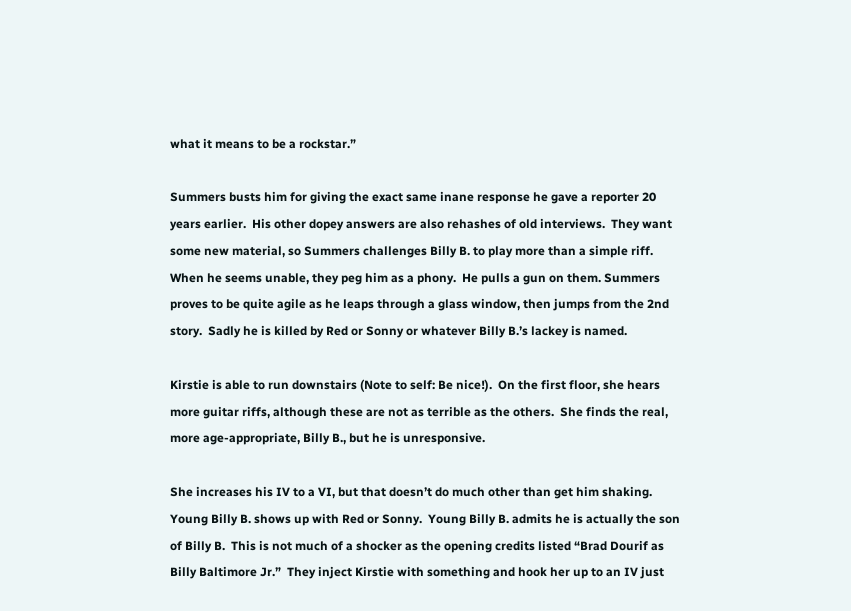what it means to be a rockstar.”

Summers busts him for giving the exact same inane response he gave a reporter 20 years earlier.  His other dopey answers are also rehashes of old interviews.  They want some new material, so Summers challenges Billy B. to play more than a simple riff.  When he seems unable, they peg him as a phony.  He pulls a gun on them. Summers proves to be quite agile as he leaps through a glass window, then jumps from the 2nd story.  Sadly he is killed by Red or Sonny or whatever Billy B.’s lackey is named.

Kirstie is able to run downstairs (Note to self: Be nice!).  On the first floor, she hears more guitar riffs, although these are not as terrible as the others.  She finds the real, more age-appropriate, Billy B., but he is unresponsive.

She increases his IV to a VI, but that doesn’t do much other than get him shaking.  Young Billy B. shows up with Red or Sonny.  Young Billy B. admits he is actually the son of Billy B.  This is not much of a shocker as the opening credits listed “Brad Dourif as Billy Baltimore Jr.”  They inject Kirstie with something and hook her up to an IV just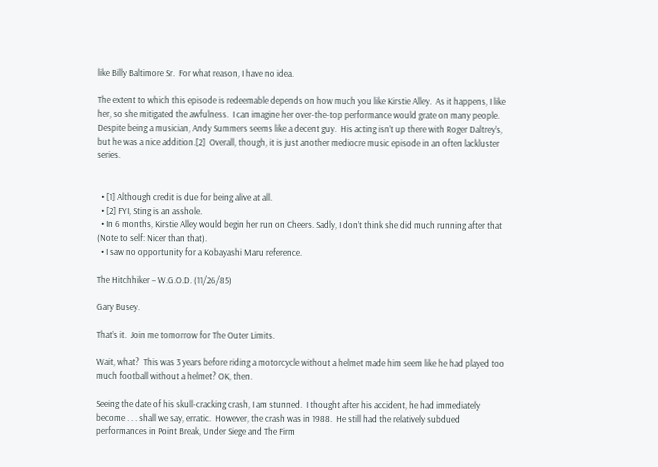like Billy Baltimore Sr.  For what reason, I have no idea.

The extent to which this episode is redeemable depends on how much you like Kirstie Alley.  As it happens, I like her, so she mitigated the awfulness.  I can imagine her over-the-top performance would grate on many people.  Despite being a musician, Andy Summers seems like a decent guy.  His acting isn’t up there with Roger Daltrey’s, but he was a nice addition.[2]  Overall, though, it is just another mediocre music episode in an often lackluster series.


  • [1] Although credit is due for being alive at all.
  • [2] FYI, Sting is an asshole.
  • In 6 months, Kirstie Alley would begin her run on Cheers. Sadly, I don’t think she did much running after that (Note to self: Nicer than that).
  • I saw no opportunity for a Kobayashi Maru reference.

The Hitchhiker – W.G.O.D. (11/26/85)

Gary Busey.

That’s it.  Join me tomorrow for The Outer Limits.

Wait, what?  This was 3 years before riding a motorcycle without a helmet made him seem like he had played too much football without a helmet? OK, then.

Seeing the date of his skull-cracking crash, I am stunned.  I thought after his accident, he had immediately become . . . shall we say, erratic.  However, the crash was in 1988.  He still had the relatively subdued performances in Point Break, Under Siege and The Firm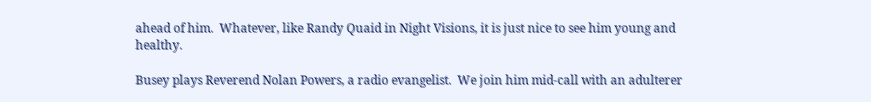ahead of him.  Whatever, like Randy Quaid in Night Visions, it is just nice to see him young and healthy.

Busey plays Reverend Nolan Powers, a radio evangelist.  We join him mid-call with an adulterer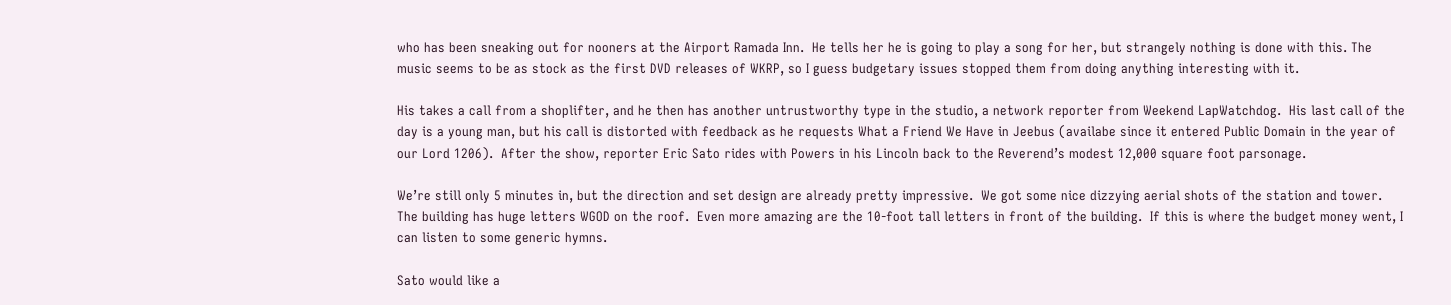who has been sneaking out for nooners at the Airport Ramada Inn.  He tells her he is going to play a song for her, but strangely nothing is done with this. The music seems to be as stock as the first DVD releases of WKRP, so I guess budgetary issues stopped them from doing anything interesting with it.

His takes a call from a shoplifter, and he then has another untrustworthy type in the studio, a network reporter from Weekend LapWatchdog.  His last call of the day is a young man, but his call is distorted with feedback as he requests What a Friend We Have in Jeebus (availabe since it entered Public Domain in the year of our Lord 1206).  After the show, reporter Eric Sato rides with Powers in his Lincoln back to the Reverend’s modest 12,000 square foot parsonage.

We’re still only 5 minutes in, but the direction and set design are already pretty impressive.  We got some nice dizzying aerial shots of the station and tower.  The building has huge letters WGOD on the roof.  Even more amazing are the 10-foot tall letters in front of the building.  If this is where the budget money went, I can listen to some generic hymns.

Sato would like a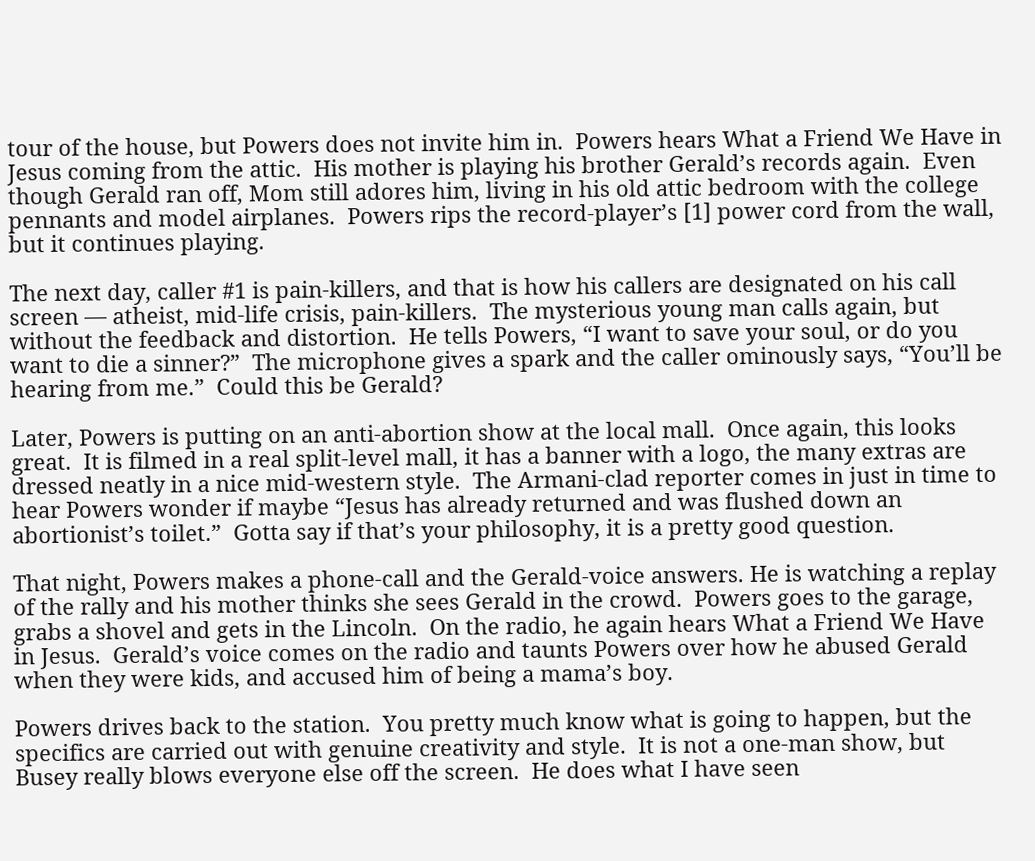tour of the house, but Powers does not invite him in.  Powers hears What a Friend We Have in Jesus coming from the attic.  His mother is playing his brother Gerald’s records again.  Even though Gerald ran off, Mom still adores him, living in his old attic bedroom with the college pennants and model airplanes.  Powers rips the record-player’s [1] power cord from the wall, but it continues playing.

The next day, caller #1 is pain-killers, and that is how his callers are designated on his call screen — atheist, mid-life crisis, pain-killers.  The mysterious young man calls again, but without the feedback and distortion.  He tells Powers, “I want to save your soul, or do you want to die a sinner?”  The microphone gives a spark and the caller ominously says, “You’ll be hearing from me.”  Could this be Gerald?

Later, Powers is putting on an anti-abortion show at the local mall.  Once again, this looks great.  It is filmed in a real split-level mall, it has a banner with a logo, the many extras are dressed neatly in a nice mid-western style.  The Armani-clad reporter comes in just in time to hear Powers wonder if maybe “Jesus has already returned and was flushed down an abortionist’s toilet.”  Gotta say if that’s your philosophy, it is a pretty good question.

That night, Powers makes a phone-call and the Gerald-voice answers. He is watching a replay of the rally and his mother thinks she sees Gerald in the crowd.  Powers goes to the garage, grabs a shovel and gets in the Lincoln.  On the radio, he again hears What a Friend We Have in Jesus.  Gerald’s voice comes on the radio and taunts Powers over how he abused Gerald when they were kids, and accused him of being a mama’s boy.

Powers drives back to the station.  You pretty much know what is going to happen, but the specifics are carried out with genuine creativity and style.  It is not a one-man show, but Busey really blows everyone else off the screen.  He does what I have seen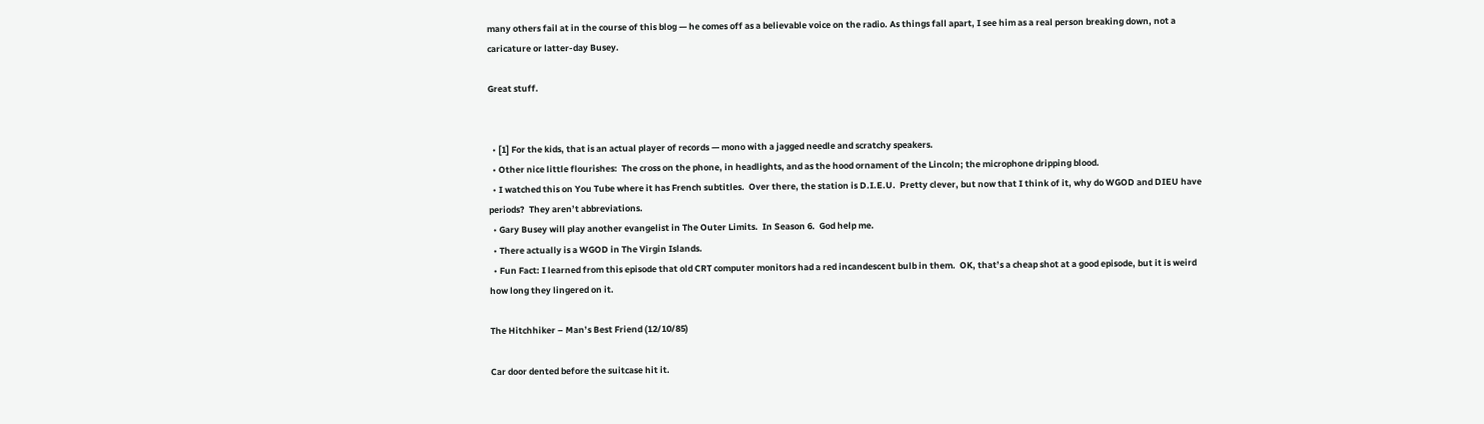many others fail at in the course of this blog — he comes off as a believable voice on the radio. As things fall apart, I see him as a real person breaking down, not a caricature or latter-day Busey.

Great stuff.


  • [1] For the kids, that is an actual player of records — mono with a jagged needle and scratchy speakers.
  • Other nice little flourishes:  The cross on the phone, in headlights, and as the hood ornament of the Lincoln; the microphone dripping blood.
  • I watched this on You Tube where it has French subtitles.  Over there, the station is D.I.E.U.  Pretty clever, but now that I think of it, why do WGOD and DIEU have periods?  They aren’t abbreviations.
  • Gary Busey will play another evangelist in The Outer Limits.  In Season 6.  God help me.
  • There actually is a WGOD in The Virgin Islands.
  • Fun Fact: I learned from this episode that old CRT computer monitors had a red incandescent bulb in them.  OK, that’s a cheap shot at a good episode, but it is weird how long they lingered on it.

The Hitchhiker – Man’s Best Friend (12/10/85)

Car door dented before the suitcase hit it.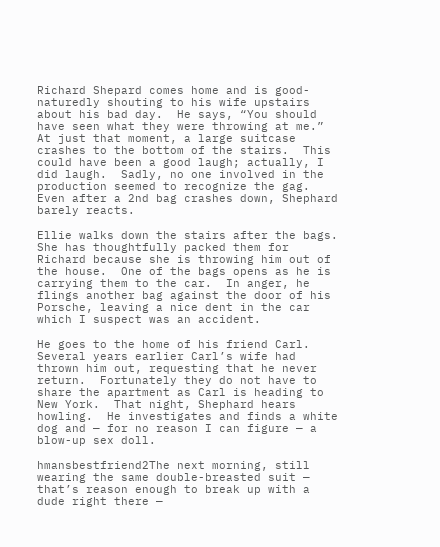Richard Shepard comes home and is good-naturedly shouting to his wife upstairs about his bad day.  He says, “You should have seen what they were throwing at me.”  At just that moment, a large suitcase crashes to the bottom of the stairs.  This could have been a good laugh; actually, I did laugh.  Sadly, no one involved in the production seemed to recognize the gag.  Even after a 2nd bag crashes down, Shephard barely reacts.

Ellie walks down the stairs after the bags.  She has thoughtfully packed them for Richard because she is throwing him out of the house.  One of the bags opens as he is carrying them to the car.  In anger, he flings another bag against the door of his Porsche, leaving a nice dent in the car which I suspect was an accident.

He goes to the home of his friend Carl.  Several years earlier Carl’s wife had thrown him out, requesting that he never return.  Fortunately they do not have to share the apartment as Carl is heading to New York.  That night, Shephard hears howling.  He investigates and finds a white dog and — for no reason I can figure — a blow-up sex doll.

hmansbestfriend2The next morning, still wearing the same double-breasted suit — that’s reason enough to break up with a dude right there —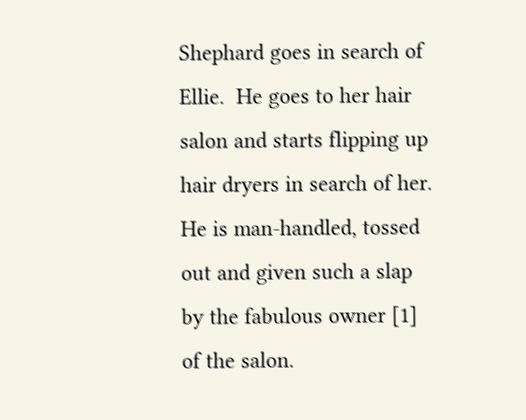Shephard goes in search of Ellie.  He goes to her hair salon and starts flipping up hair dryers in search of her.  He is man-handled, tossed out and given such a slap by the fabulous owner [1] of the salon.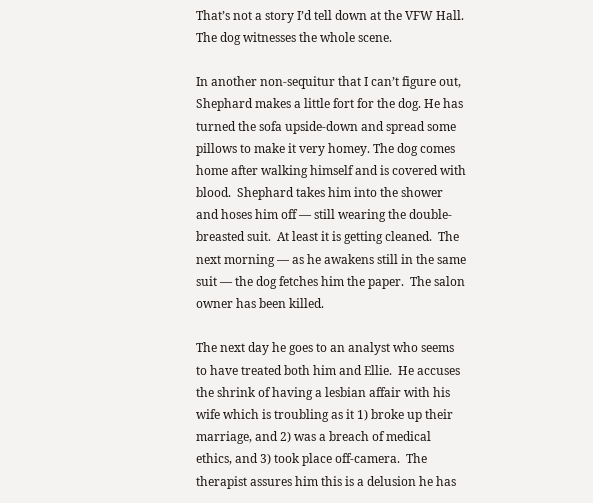That’s not a story I’d tell down at the VFW Hall.  The dog witnesses the whole scene.

In another non-sequitur that I can’t figure out, Shephard makes a little fort for the dog. He has turned the sofa upside-down and spread some pillows to make it very homey. The dog comes home after walking himself and is covered with blood.  Shephard takes him into the shower and hoses him off — still wearing the double-breasted suit.  At least it is getting cleaned.  The next morning — as he awakens still in the same suit — the dog fetches him the paper.  The salon owner has been killed.

The next day he goes to an analyst who seems to have treated both him and Ellie.  He accuses the shrink of having a lesbian affair with his wife which is troubling as it 1) broke up their marriage, and 2) was a breach of medical ethics, and 3) took place off-camera.  The therapist assures him this is a delusion he has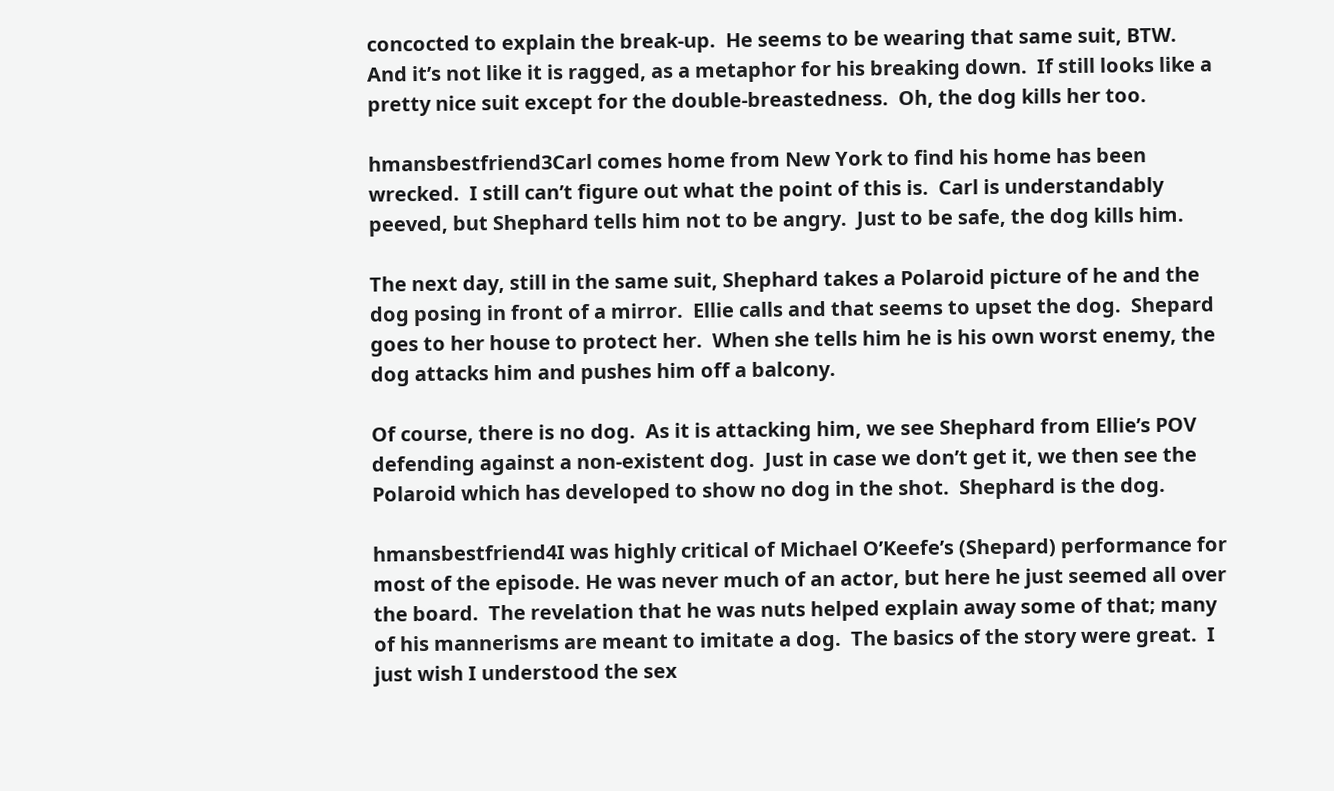concocted to explain the break-up.  He seems to be wearing that same suit, BTW.  And it’s not like it is ragged, as a metaphor for his breaking down.  If still looks like a pretty nice suit except for the double-breastedness.  Oh, the dog kills her too.

hmansbestfriend3Carl comes home from New York to find his home has been wrecked.  I still can’t figure out what the point of this is.  Carl is understandably peeved, but Shephard tells him not to be angry.  Just to be safe, the dog kills him.

The next day, still in the same suit, Shephard takes a Polaroid picture of he and the dog posing in front of a mirror.  Ellie calls and that seems to upset the dog.  Shepard goes to her house to protect her.  When she tells him he is his own worst enemy, the dog attacks him and pushes him off a balcony.

Of course, there is no dog.  As it is attacking him, we see Shephard from Ellie’s POV defending against a non-existent dog.  Just in case we don’t get it, we then see the Polaroid which has developed to show no dog in the shot.  Shephard is the dog.

hmansbestfriend4I was highly critical of Michael O’Keefe’s (Shepard) performance for most of the episode. He was never much of an actor, but here he just seemed all over the board.  The revelation that he was nuts helped explain away some of that; many of his mannerisms are meant to imitate a dog.  The basics of the story were great.  I just wish I understood the sex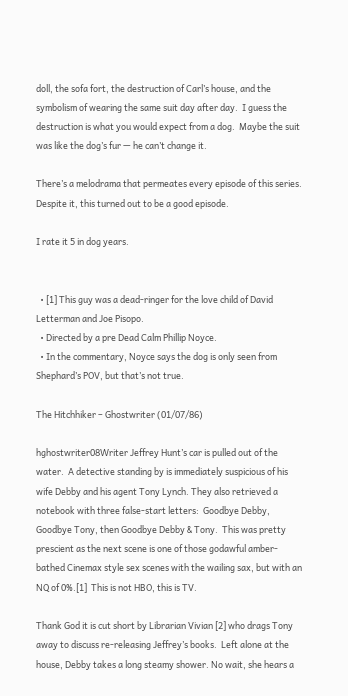doll, the sofa fort, the destruction of Carl’s house, and the symbolism of wearing the same suit day after day.  I guess the destruction is what you would expect from a dog.  Maybe the suit was like the dog’s fur — he can’t change it.

There’s a melodrama that permeates every episode of this series.  Despite it, this turned out to be a good episode.

I rate it 5 in dog years.


  • [1] This guy was a dead-ringer for the love child of David Letterman and Joe Pisopo.
  • Directed by a pre Dead Calm Phillip Noyce.
  • In the commentary, Noyce says the dog is only seen from Shephard’s POV, but that’s not true.

The Hitchhiker – Ghostwriter (01/07/86)

hghostwriter08Writer Jeffrey Hunt’s car is pulled out of the water.  A detective standing by is immediately suspicious of his wife Debby and his agent Tony Lynch. They also retrieved a notebook with three false-start letters:  Goodbye Debby, Goodbye Tony, then Goodbye Debby & Tony.  This was pretty prescient as the next scene is one of those godawful amber-bathed Cinemax style sex scenes with the wailing sax, but with an NQ of 0%.[1]  This is not HBO, this is TV.

Thank God it is cut short by Librarian Vivian [2] who drags Tony away to discuss re-releasing Jeffrey’s books.  Left alone at the house, Debby takes a long steamy shower. No wait, she hears a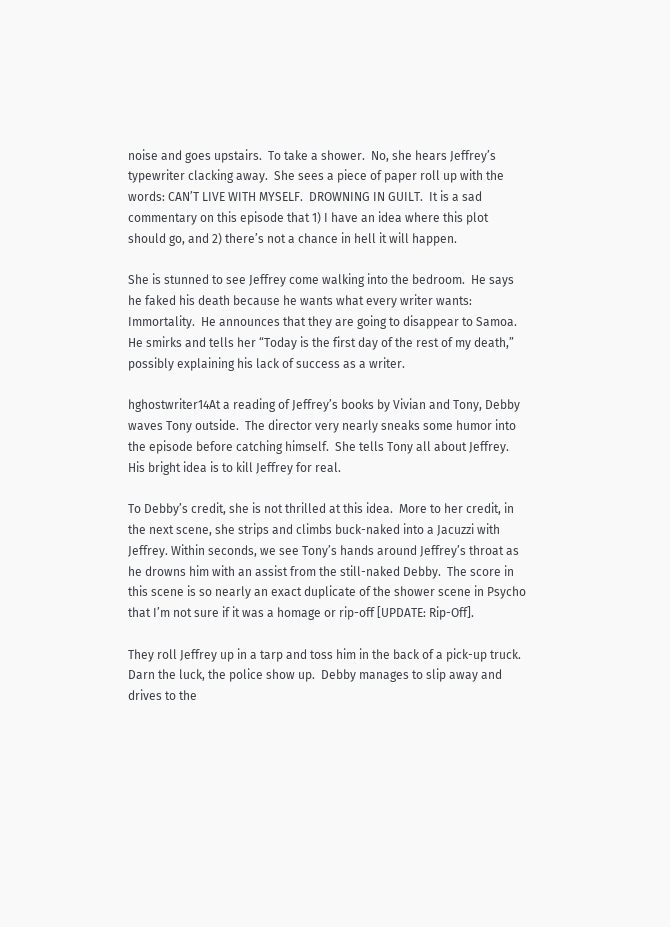noise and goes upstairs.  To take a shower.  No, she hears Jeffrey’s typewriter clacking away.  She sees a piece of paper roll up with the words: CAN’T LIVE WITH MYSELF.  DROWNING IN GUILT.  It is a sad commentary on this episode that 1) I have an idea where this plot should go, and 2) there’s not a chance in hell it will happen.

She is stunned to see Jeffrey come walking into the bedroom.  He says he faked his death because he wants what every writer wants:  Immortality.  He announces that they are going to disappear to Samoa.  He smirks and tells her “Today is the first day of the rest of my death,” possibly explaining his lack of success as a writer.

hghostwriter14At a reading of Jeffrey’s books by Vivian and Tony, Debby waves Tony outside.  The director very nearly sneaks some humor into the episode before catching himself.  She tells Tony all about Jeffrey.  His bright idea is to kill Jeffrey for real.

To Debby’s credit, she is not thrilled at this idea.  More to her credit, in the next scene, she strips and climbs buck-naked into a Jacuzzi with Jeffrey. Within seconds, we see Tony’s hands around Jeffrey’s throat as he drowns him with an assist from the still-naked Debby.  The score in this scene is so nearly an exact duplicate of the shower scene in Psycho that I’m not sure if it was a homage or rip-off [UPDATE: Rip-Off].

They roll Jeffrey up in a tarp and toss him in the back of a pick-up truck.  Darn the luck, the police show up.  Debby manages to slip away and drives to the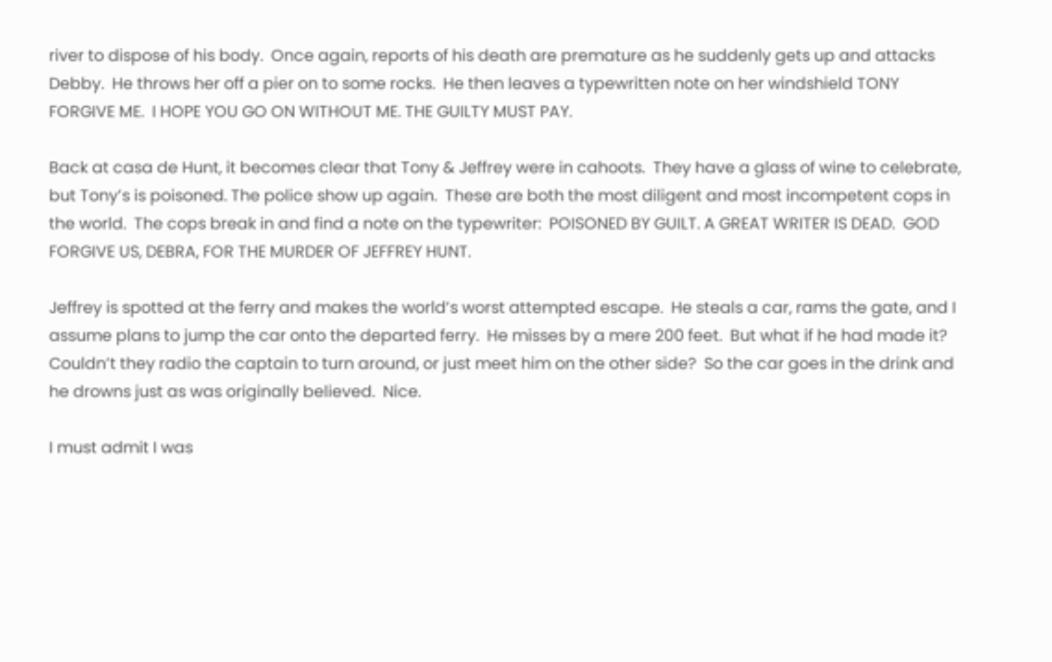river to dispose of his body.  Once again, reports of his death are premature as he suddenly gets up and attacks Debby.  He throws her off a pier on to some rocks.  He then leaves a typewritten note on her windshield TONY FORGIVE ME.  I HOPE YOU GO ON WITHOUT ME. THE GUILTY MUST PAY.

Back at casa de Hunt, it becomes clear that Tony & Jeffrey were in cahoots.  They have a glass of wine to celebrate, but Tony’s is poisoned. The police show up again.  These are both the most diligent and most incompetent cops in the world.  The cops break in and find a note on the typewriter:  POISONED BY GUILT. A GREAT WRITER IS DEAD.  GOD FORGIVE US, DEBRA, FOR THE MURDER OF JEFFREY HUNT.

Jeffrey is spotted at the ferry and makes the world’s worst attempted escape.  He steals a car, rams the gate, and I assume plans to jump the car onto the departed ferry.  He misses by a mere 200 feet.  But what if he had made it?  Couldn’t they radio the captain to turn around, or just meet him on the other side?  So the car goes in the drink and he drowns just as was originally believed.  Nice.

I must admit I was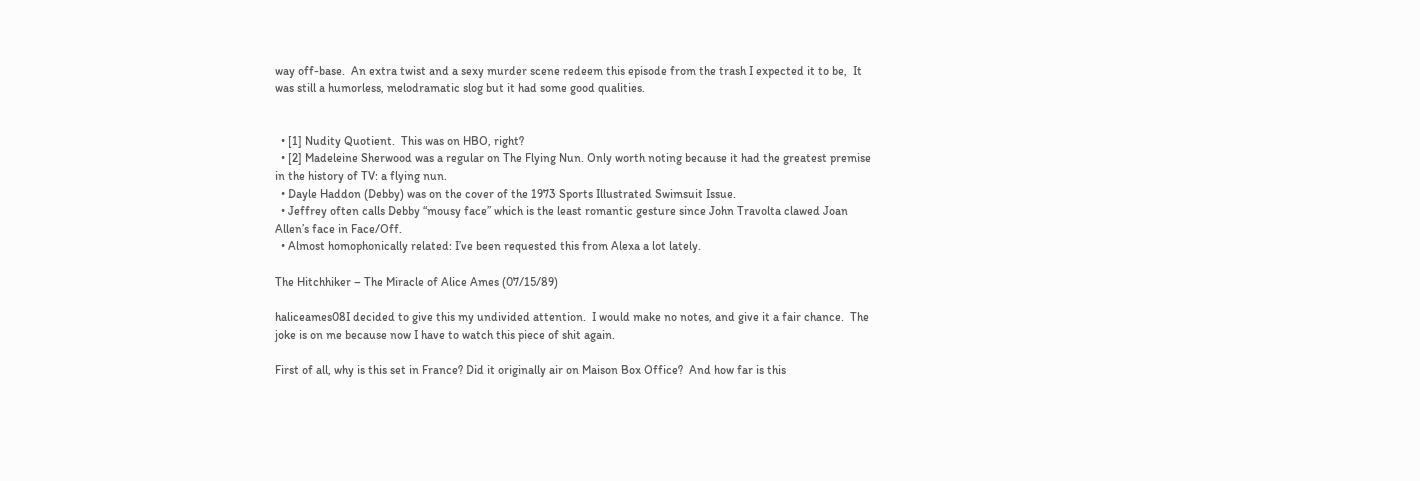way off-base.  An extra twist and a sexy murder scene redeem this episode from the trash I expected it to be,  It was still a humorless, melodramatic slog but it had some good qualities.


  • [1] Nudity Quotient.  This was on HBO, right?
  • [2] Madeleine Sherwood was a regular on The Flying Nun. Only worth noting because it had the greatest premise in the history of TV: a flying nun.
  • Dayle Haddon (Debby) was on the cover of the 1973 Sports Illustrated Swimsuit Issue.
  • Jeffrey often calls Debby “mousy face” which is the least romantic gesture since John Travolta clawed Joan Allen’s face in Face/Off.
  • Almost homophonically related: I’ve been requested this from Alexa a lot lately.

The Hitchhiker – The Miracle of Alice Ames (07/15/89)

haliceames08I decided to give this my undivided attention.  I would make no notes, and give it a fair chance.  The joke is on me because now I have to watch this piece of shit again.

First of all, why is this set in France? Did it originally air on Maison Box Office?  And how far is this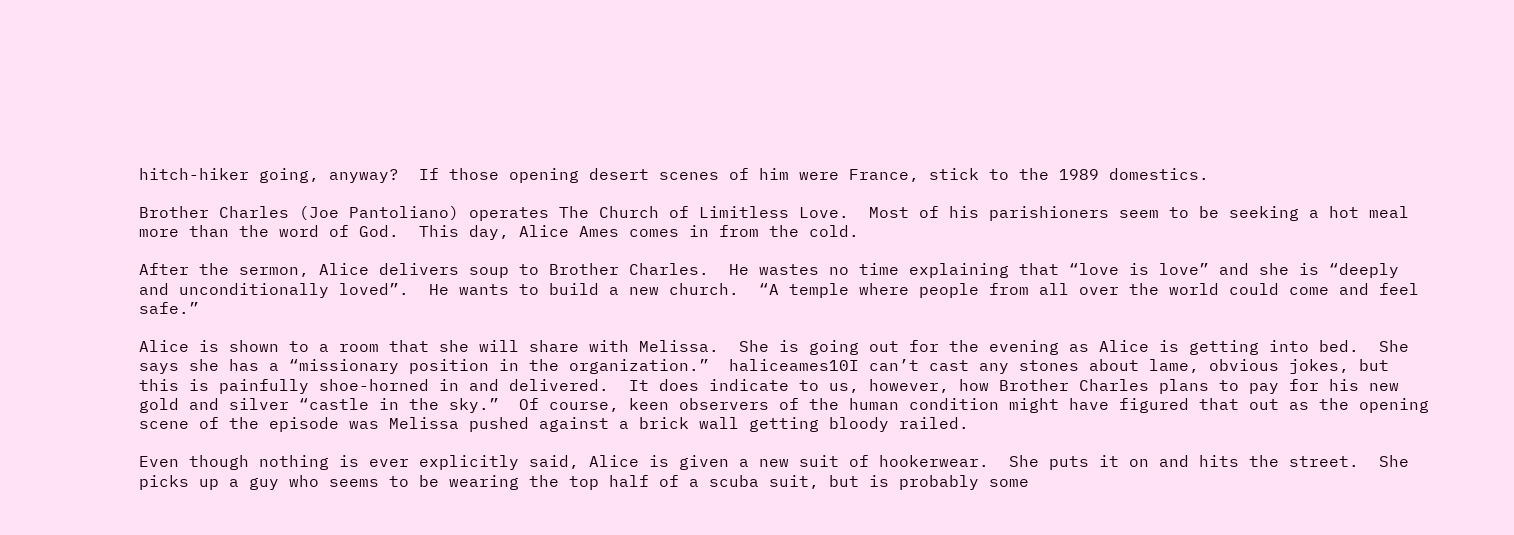hitch-hiker going, anyway?  If those opening desert scenes of him were France, stick to the 1989 domestics.

Brother Charles (Joe Pantoliano) operates The Church of Limitless Love.  Most of his parishioners seem to be seeking a hot meal more than the word of God.  This day, Alice Ames comes in from the cold.

After the sermon, Alice delivers soup to Brother Charles.  He wastes no time explaining that “love is love” and she is “deeply and unconditionally loved”.  He wants to build a new church.  “A temple where people from all over the world could come and feel safe.”

Alice is shown to a room that she will share with Melissa.  She is going out for the evening as Alice is getting into bed.  She says she has a “missionary position in the organization.”  haliceames10I can’t cast any stones about lame, obvious jokes, but this is painfully shoe-horned in and delivered.  It does indicate to us, however, how Brother Charles plans to pay for his new gold and silver “castle in the sky.”  Of course, keen observers of the human condition might have figured that out as the opening scene of the episode was Melissa pushed against a brick wall getting bloody railed.

Even though nothing is ever explicitly said, Alice is given a new suit of hookerwear.  She puts it on and hits the street.  She picks up a guy who seems to be wearing the top half of a scuba suit, but is probably some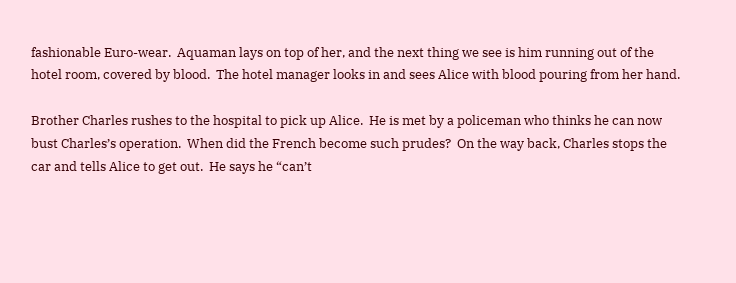fashionable Euro-wear.  Aquaman lays on top of her, and the next thing we see is him running out of the hotel room, covered by blood.  The hotel manager looks in and sees Alice with blood pouring from her hand.

Brother Charles rushes to the hospital to pick up Alice.  He is met by a policeman who thinks he can now bust Charles’s operation.  When did the French become such prudes?  On the way back, Charles stops the car and tells Alice to get out.  He says he “can’t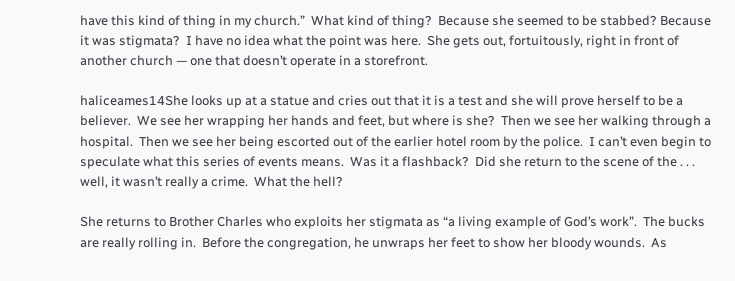have this kind of thing in my church.”  What kind of thing?  Because she seemed to be stabbed? Because it was stigmata?  I have no idea what the point was here.  She gets out, fortuitously, right in front of another church — one that doesn’t operate in a storefront.

haliceames14She looks up at a statue and cries out that it is a test and she will prove herself to be a believer.  We see her wrapping her hands and feet, but where is she?  Then we see her walking through a hospital.  Then we see her being escorted out of the earlier hotel room by the police.  I can’t even begin to speculate what this series of events means.  Was it a flashback?  Did she return to the scene of the . . . well, it wasn’t really a crime.  What the hell?

She returns to Brother Charles who exploits her stigmata as “a living example of God’s work”.  The bucks are really rolling in.  Before the congregation, he unwraps her feet to show her bloody wounds.  As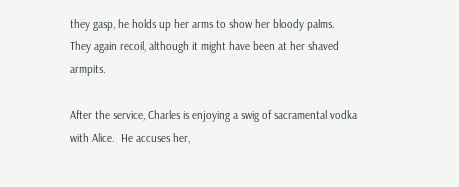they gasp, he holds up her arms to show her bloody palms.  They again recoil, although it might have been at her shaved armpits.

After the service, Charles is enjoying a swig of sacramental vodka with Alice.  He accuses her,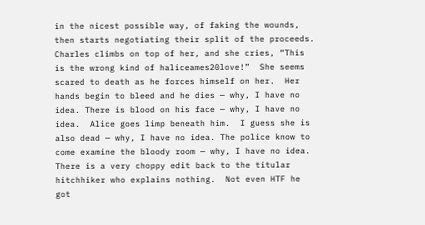in the nicest possible way, of faking the wounds, then starts negotiating their split of the proceeds.  Charles climbs on top of her, and she cries, “This is the wrong kind of haliceames20love!”  She seems scared to death as he forces himself on her.  Her hands begin to bleed and he dies — why, I have no idea. There is blood on his face — why, I have no idea.  Alice goes limp beneath him.  I guess she is also dead — why, I have no idea. The police know to come examine the bloody room — why, I have no idea. There is a very choppy edit back to the titular hitchhiker who explains nothing.  Not even HTF he got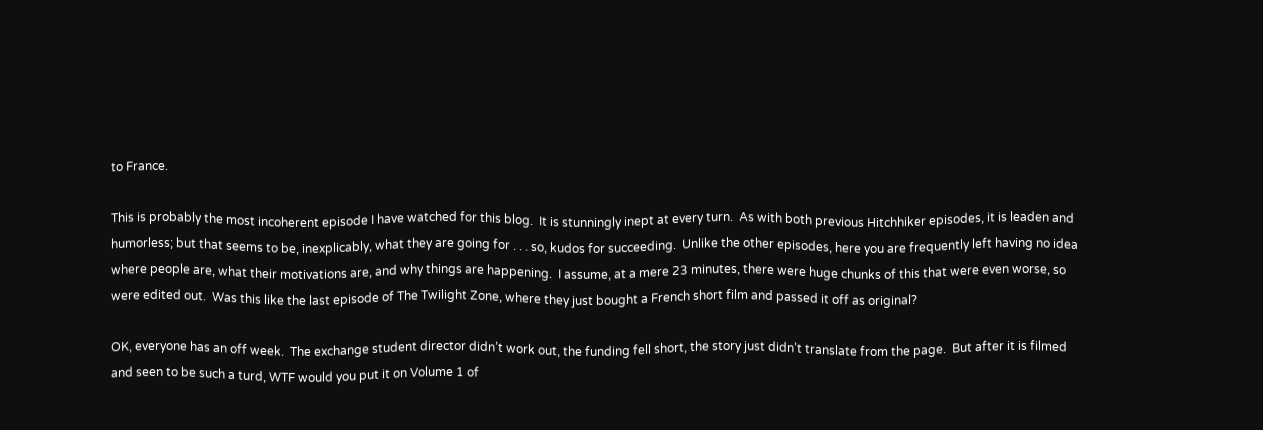to France.

This is probably the most incoherent episode I have watched for this blog.  It is stunningly inept at every turn.  As with both previous Hitchhiker episodes, it is leaden and humorless; but that seems to be, inexplicably, what they are going for . . . so, kudos for succeeding.  Unlike the other episodes, here you are frequently left having no idea where people are, what their motivations are, and why things are happening.  I assume, at a mere 23 minutes, there were huge chunks of this that were even worse, so were edited out.  Was this like the last episode of The Twilight Zone, where they just bought a French short film and passed it off as original?

OK, everyone has an off week.  The exchange student director didn’t work out, the funding fell short, the story just didn’t translate from the page.  But after it is filmed and seen to be such a turd, WTF would you put it on Volume 1 of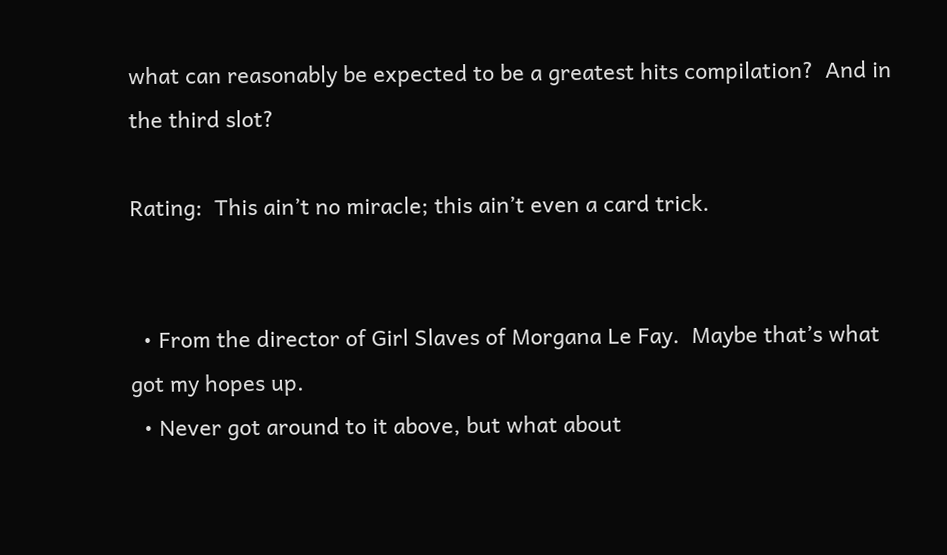what can reasonably be expected to be a greatest hits compilation?  And in the third slot?

Rating:  This ain’t no miracle; this ain’t even a card trick.


  • From the director of Girl Slaves of Morgana Le Fay.  Maybe that’s what got my hopes up.
  • Never got around to it above, but what about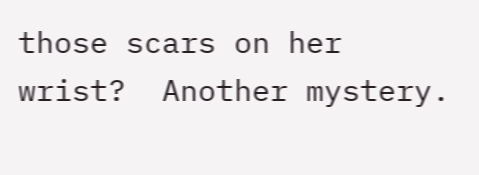those scars on her wrist?  Another mystery.